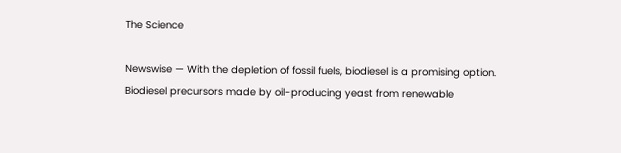The Science

Newswise — With the depletion of fossil fuels, biodiesel is a promising option. Biodiesel precursors made by oil-producing yeast from renewable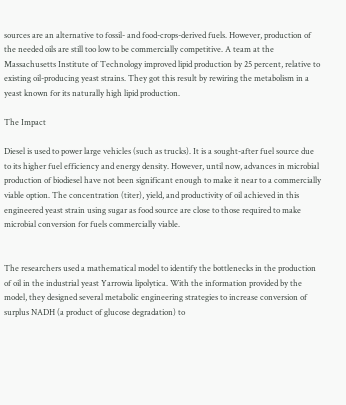sources are an alternative to fossil- and food-crops-derived fuels. However, production of the needed oils are still too low to be commercially competitive. A team at the Massachusetts Institute of Technology improved lipid production by 25 percent, relative to existing oil-producing yeast strains. They got this result by rewiring the metabolism in a yeast known for its naturally high lipid production.

The Impact

Diesel is used to power large vehicles (such as trucks). It is a sought-after fuel source due to its higher fuel efficiency and energy density. However, until now, advances in microbial production of biodiesel have not been significant enough to make it near to a commercially viable option. The concentration (titer), yield, and productivity of oil achieved in this engineered yeast strain using sugar as food source are close to those required to make microbial conversion for fuels commercially viable.


The researchers used a mathematical model to identify the bottlenecks in the production of oil in the industrial yeast Yarrowia lipolytica. With the information provided by the model, they designed several metabolic engineering strategies to increase conversion of surplus NADH (a product of glucose degradation) to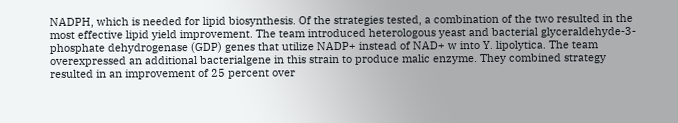NADPH, which is needed for lipid biosynthesis. Of the strategies tested, a combination of the two resulted in the most effective lipid yield improvement. The team introduced heterologous yeast and bacterial glyceraldehyde-3-phosphate dehydrogenase (GDP) genes that utilize NADP+ instead of NAD+ w into Y. lipolytica. The team overexpressed an additional bacterialgene in this strain to produce malic enzyme. They combined strategy resulted in an improvement of 25 percent over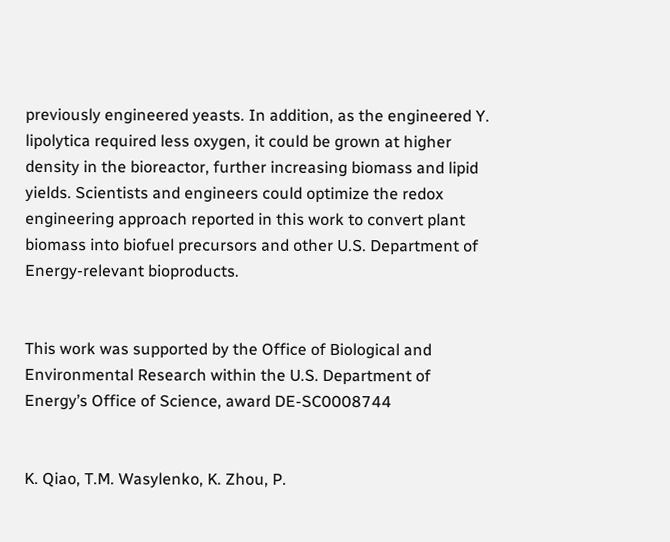previously engineered yeasts. In addition, as the engineered Y. lipolytica required less oxygen, it could be grown at higher density in the bioreactor, further increasing biomass and lipid yields. Scientists and engineers could optimize the redox engineering approach reported in this work to convert plant biomass into biofuel precursors and other U.S. Department of Energy-relevant bioproducts.


This work was supported by the Office of Biological and Environmental Research within the U.S. Department of Energy’s Office of Science, award DE-SC0008744


K. Qiao, T.M. Wasylenko, K. Zhou, P.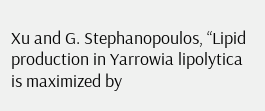Xu and G. Stephanopoulos, “Lipid production in Yarrowia lipolytica is maximized by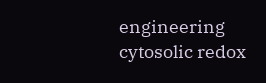engineering cytosolic redox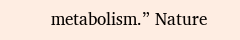metabolism.” Nature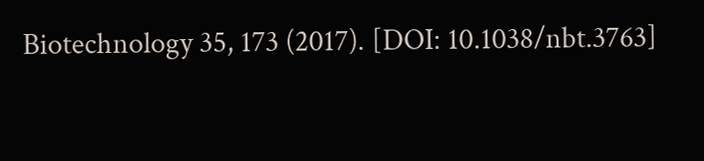Biotechnology 35, 173 (2017). [DOI: 10.1038/nbt.3763]